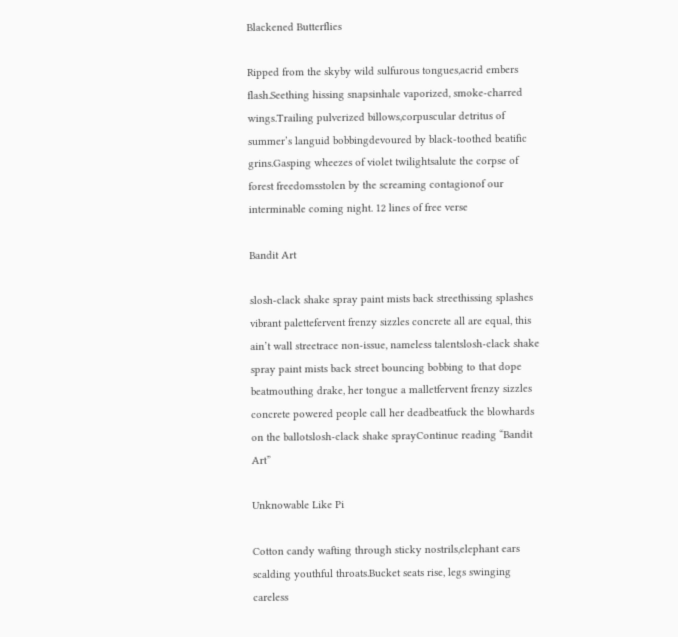Blackened Butterflies

Ripped from the skyby wild sulfurous tongues,acrid embers flash.Seething hissing snapsinhale vaporized, smoke-charred wings.Trailing pulverized billows,corpuscular detritus of summer’s languid bobbingdevoured by black-toothed beatific grins.Gasping wheezes of violet twilightsalute the corpse of forest freedomsstolen by the screaming contagionof our interminable coming night. 12 lines of free verse

Bandit Art

slosh-clack shake spray paint mists back streethissing splashes vibrant palettefervent frenzy sizzles concrete all are equal, this ain’t wall streetrace non-issue, nameless talentslosh-clack shake spray paint mists back street bouncing bobbing to that dope beatmouthing drake, her tongue a malletfervent frenzy sizzles concrete powered people call her deadbeatfuck the blowhards on the ballotslosh-clack shake sprayContinue reading “Bandit Art”

Unknowable Like Pi

Cotton candy wafting through sticky nostrils,elephant ears scalding youthful throats.Bucket seats rise, legs swinging careless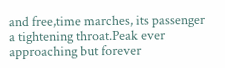and free,time marches, its passenger a tightening throat.Peak ever approaching but forever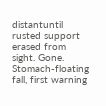distantuntil rusted support erased from sight. Gone. Stomach-floating fall, first warning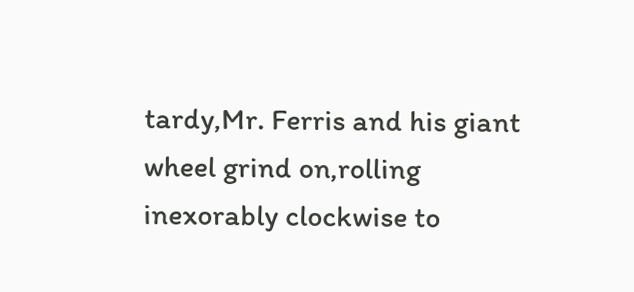tardy,Mr. Ferris and his giant wheel grind on,rolling inexorably clockwise to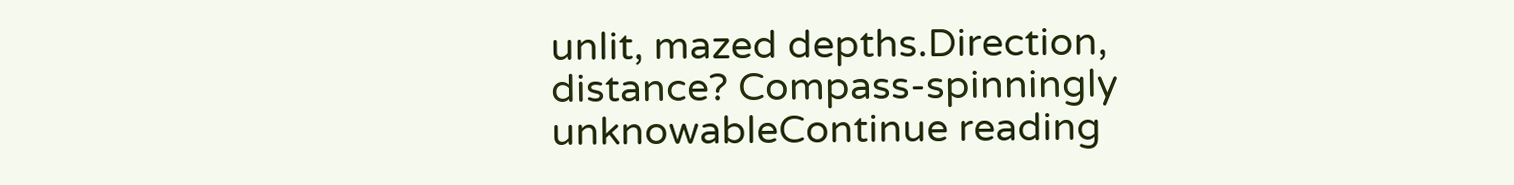unlit, mazed depths.Direction, distance? Compass-spinningly unknowableContinue reading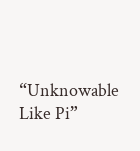“Unknowable Like Pi”